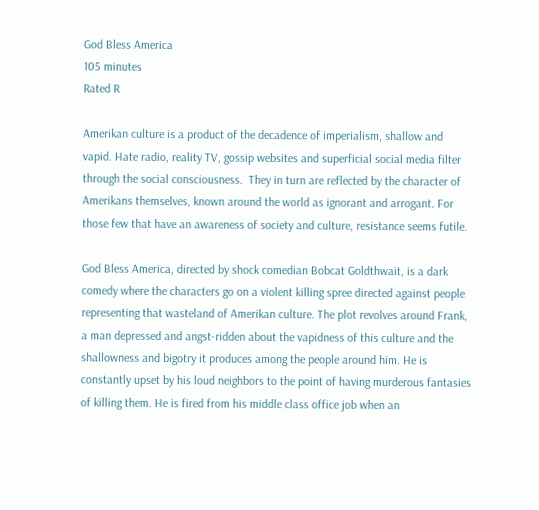God Bless America
105 minutes
Rated R

Amerikan culture is a product of the decadence of imperialism, shallow and vapid. Hate radio, reality TV, gossip websites and superficial social media filter through the social consciousness.  They in turn are reflected by the character of Amerikans themselves, known around the world as ignorant and arrogant. For those few that have an awareness of society and culture, resistance seems futile.

God Bless America, directed by shock comedian Bobcat Goldthwait, is a dark comedy where the characters go on a violent killing spree directed against people representing that wasteland of Amerikan culture. The plot revolves around Frank, a man depressed and angst-ridden about the vapidness of this culture and the shallowness and bigotry it produces among the people around him. He is constantly upset by his loud neighbors to the point of having murderous fantasies of killing them. He is fired from his middle class office job when an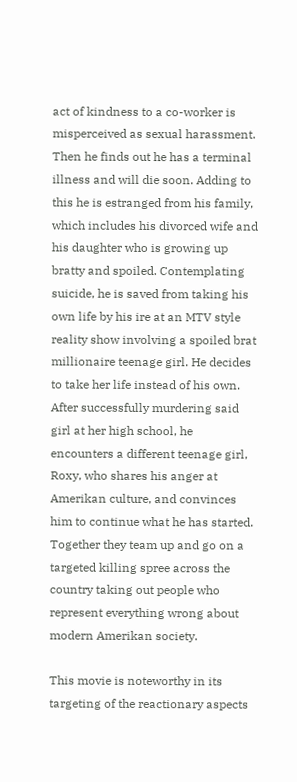act of kindness to a co-worker is misperceived as sexual harassment. Then he finds out he has a terminal illness and will die soon. Adding to this he is estranged from his family, which includes his divorced wife and his daughter who is growing up bratty and spoiled. Contemplating suicide, he is saved from taking his own life by his ire at an MTV style reality show involving a spoiled brat millionaire teenage girl. He decides to take her life instead of his own.  After successfully murdering said girl at her high school, he encounters a different teenage girl, Roxy, who shares his anger at Amerikan culture, and convinces him to continue what he has started. Together they team up and go on a targeted killing spree across the country taking out people who represent everything wrong about modern Amerikan society.

This movie is noteworthy in its targeting of the reactionary aspects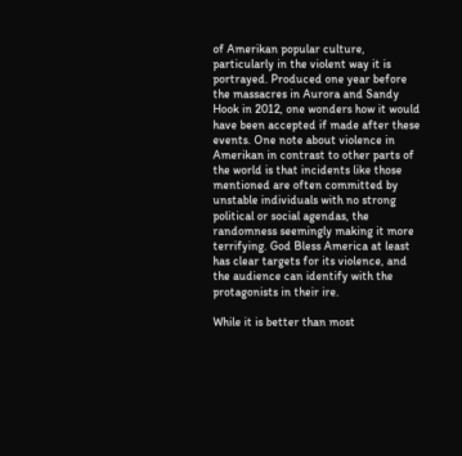of Amerikan popular culture, particularly in the violent way it is portrayed. Produced one year before the massacres in Aurora and Sandy Hook in 2012, one wonders how it would have been accepted if made after these events. One note about violence in Amerikan in contrast to other parts of the world is that incidents like those mentioned are often committed by unstable individuals with no strong political or social agendas, the randomness seemingly making it more terrifying. God Bless America at least has clear targets for its violence, and the audience can identify with the protagonists in their ire.

While it is better than most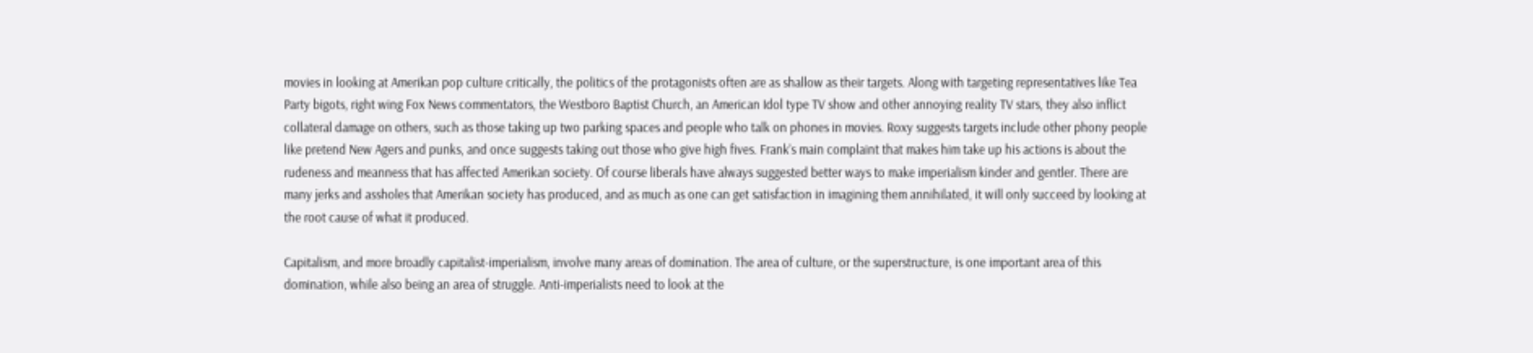movies in looking at Amerikan pop culture critically, the politics of the protagonists often are as shallow as their targets. Along with targeting representatives like Tea Party bigots, right wing Fox News commentators, the Westboro Baptist Church, an American Idol type TV show and other annoying reality TV stars, they also inflict collateral damage on others, such as those taking up two parking spaces and people who talk on phones in movies. Roxy suggests targets include other phony people like pretend New Agers and punks, and once suggests taking out those who give high fives. Frank’s main complaint that makes him take up his actions is about the rudeness and meanness that has affected Amerikan society. Of course liberals have always suggested better ways to make imperialism kinder and gentler. There are many jerks and assholes that Amerikan society has produced, and as much as one can get satisfaction in imagining them annihilated, it will only succeed by looking at the root cause of what it produced.

Capitalism, and more broadly capitalist-imperialism, involve many areas of domination. The area of culture, or the superstructure, is one important area of this domination, while also being an area of struggle. Anti-imperialists need to look at the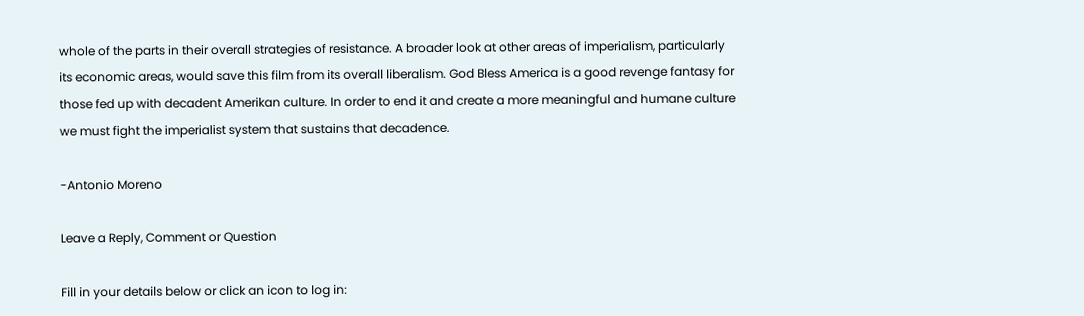whole of the parts in their overall strategies of resistance. A broader look at other areas of imperialism, particularly its economic areas, would save this film from its overall liberalism. God Bless America is a good revenge fantasy for those fed up with decadent Amerikan culture. In order to end it and create a more meaningful and humane culture we must fight the imperialist system that sustains that decadence.

-Antonio Moreno

Leave a Reply, Comment or Question

Fill in your details below or click an icon to log in: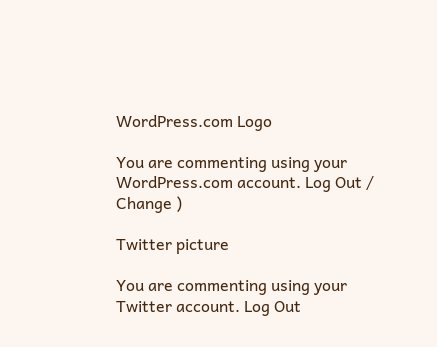WordPress.com Logo

You are commenting using your WordPress.com account. Log Out /  Change )

Twitter picture

You are commenting using your Twitter account. Log Out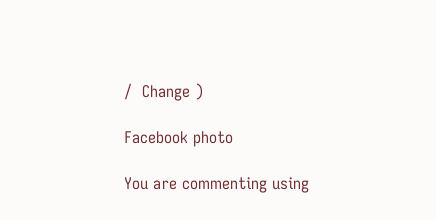/  Change )

Facebook photo

You are commenting using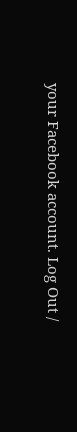your Facebook account. Log Out /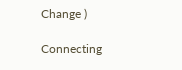Change )

Connecting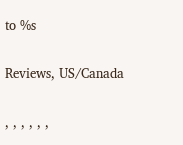to %s


Reviews, US/Canada


, , , , , ,